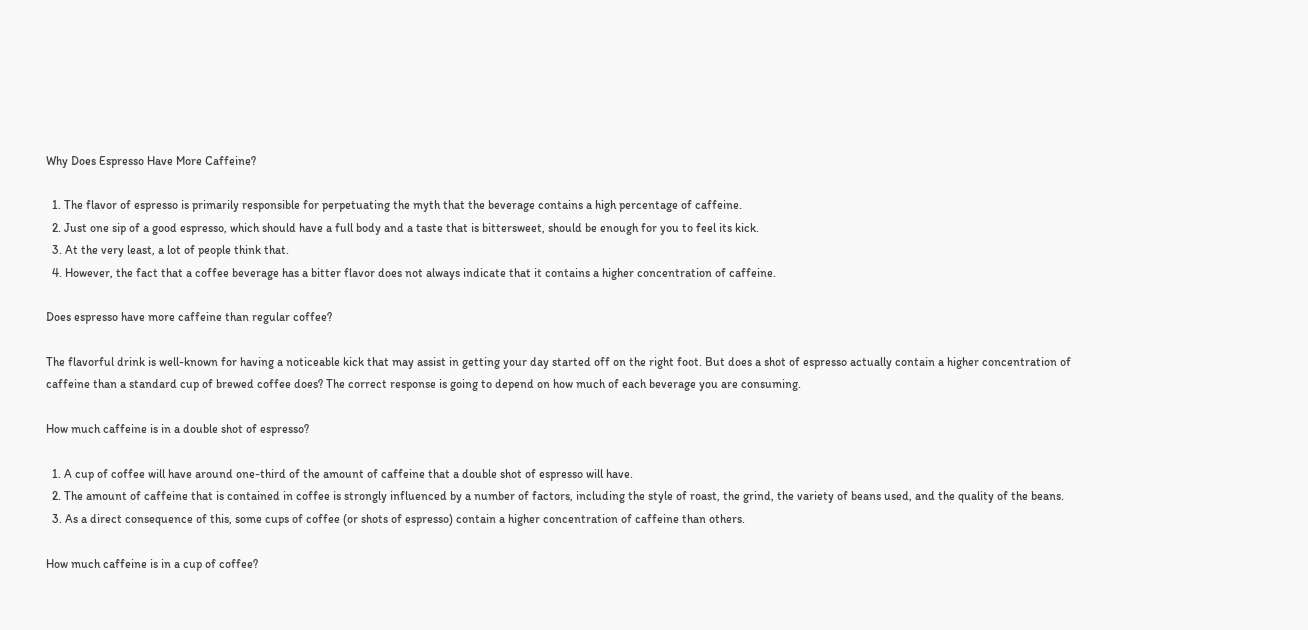Why Does Espresso Have More Caffeine?

  1. The flavor of espresso is primarily responsible for perpetuating the myth that the beverage contains a high percentage of caffeine.
  2. Just one sip of a good espresso, which should have a full body and a taste that is bittersweet, should be enough for you to feel its kick.
  3. At the very least, a lot of people think that.
  4. However, the fact that a coffee beverage has a bitter flavor does not always indicate that it contains a higher concentration of caffeine.

Does espresso have more caffeine than regular coffee?

The flavorful drink is well-known for having a noticeable kick that may assist in getting your day started off on the right foot. But does a shot of espresso actually contain a higher concentration of caffeine than a standard cup of brewed coffee does? The correct response is going to depend on how much of each beverage you are consuming.

How much caffeine is in a double shot of espresso?

  1. A cup of coffee will have around one-third of the amount of caffeine that a double shot of espresso will have.
  2. The amount of caffeine that is contained in coffee is strongly influenced by a number of factors, including the style of roast, the grind, the variety of beans used, and the quality of the beans.
  3. As a direct consequence of this, some cups of coffee (or shots of espresso) contain a higher concentration of caffeine than others.

How much caffeine is in a cup of coffee?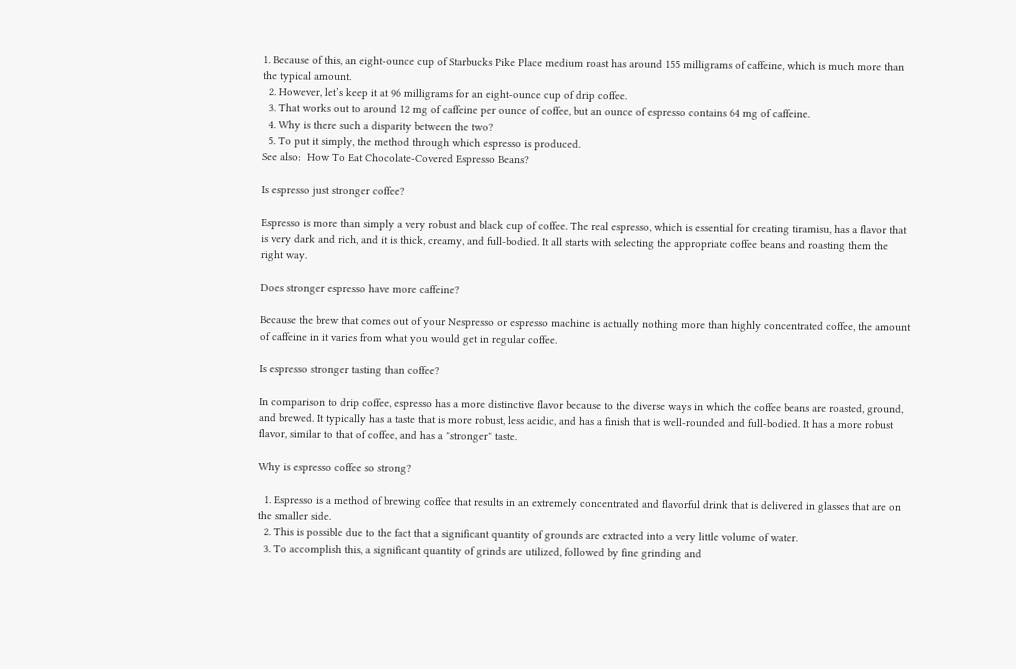1. Because of this, an eight-ounce cup of Starbucks Pike Place medium roast has around 155 milligrams of caffeine, which is much more than the typical amount.
  2. However, let’s keep it at 96 milligrams for an eight-ounce cup of drip coffee.
  3. That works out to around 12 mg of caffeine per ounce of coffee, but an ounce of espresso contains 64 mg of caffeine.
  4. Why is there such a disparity between the two?
  5. To put it simply, the method through which espresso is produced.
See also:  How To Eat Chocolate-Covered Espresso Beans?

Is espresso just stronger coffee?

Espresso is more than simply a very robust and black cup of coffee. The real espresso, which is essential for creating tiramisu, has a flavor that is very dark and rich, and it is thick, creamy, and full-bodied. It all starts with selecting the appropriate coffee beans and roasting them the right way.

Does stronger espresso have more caffeine?

Because the brew that comes out of your Nespresso or espresso machine is actually nothing more than highly concentrated coffee, the amount of caffeine in it varies from what you would get in regular coffee.

Is espresso stronger tasting than coffee?

In comparison to drip coffee, espresso has a more distinctive flavor because to the diverse ways in which the coffee beans are roasted, ground, and brewed. It typically has a taste that is more robust, less acidic, and has a finish that is well-rounded and full-bodied. It has a more robust flavor, similar to that of coffee, and has a ″stronger″ taste.

Why is espresso coffee so strong?

  1. Espresso is a method of brewing coffee that results in an extremely concentrated and flavorful drink that is delivered in glasses that are on the smaller side.
  2. This is possible due to the fact that a significant quantity of grounds are extracted into a very little volume of water.
  3. To accomplish this, a significant quantity of grinds are utilized, followed by fine grinding and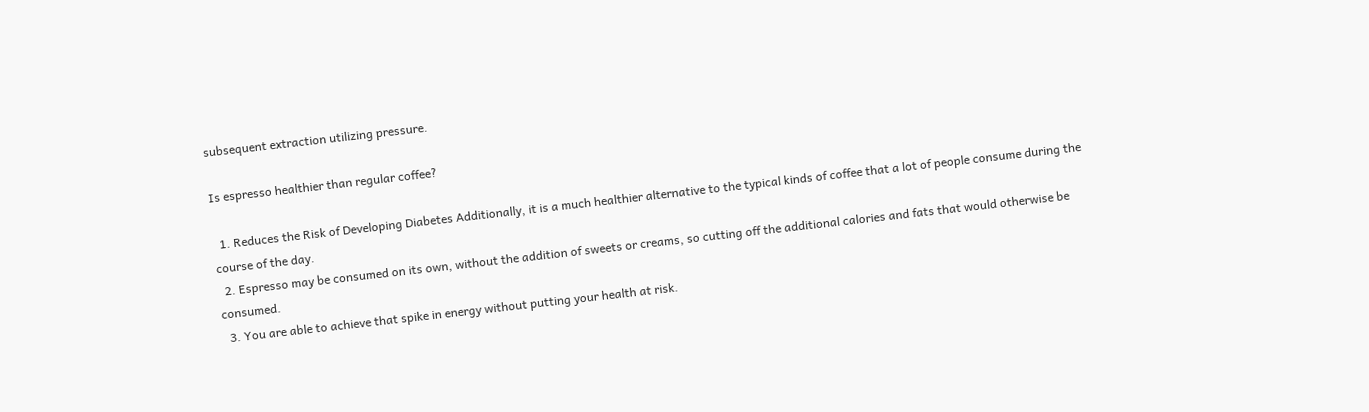subsequent extraction utilizing pressure.

Is espresso healthier than regular coffee?

  1. Reduces the Risk of Developing Diabetes Additionally, it is a much healthier alternative to the typical kinds of coffee that a lot of people consume during the course of the day.
  2. Espresso may be consumed on its own, without the addition of sweets or creams, so cutting off the additional calories and fats that would otherwise be consumed.
  3. You are able to achieve that spike in energy without putting your health at risk.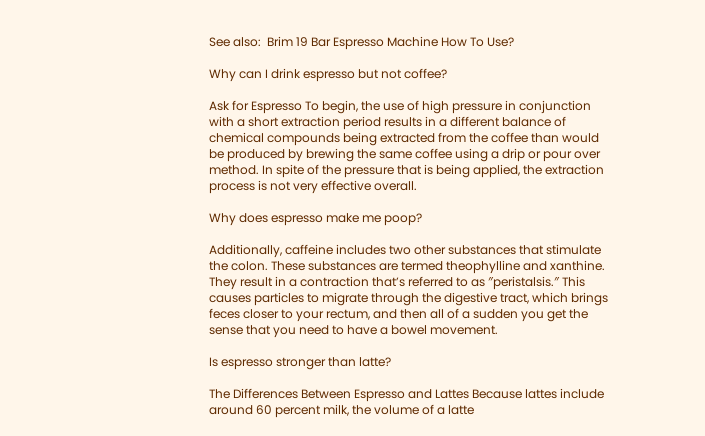See also:  Brim 19 Bar Espresso Machine How To Use?

Why can I drink espresso but not coffee?

Ask for Espresso To begin, the use of high pressure in conjunction with a short extraction period results in a different balance of chemical compounds being extracted from the coffee than would be produced by brewing the same coffee using a drip or pour over method. In spite of the pressure that is being applied, the extraction process is not very effective overall.

Why does espresso make me poop?

Additionally, caffeine includes two other substances that stimulate the colon. These substances are termed theophylline and xanthine. They result in a contraction that’s referred to as ″peristalsis.″ This causes particles to migrate through the digestive tract, which brings feces closer to your rectum, and then all of a sudden you get the sense that you need to have a bowel movement.

Is espresso stronger than latte?

The Differences Between Espresso and Lattes Because lattes include around 60 percent milk, the volume of a latte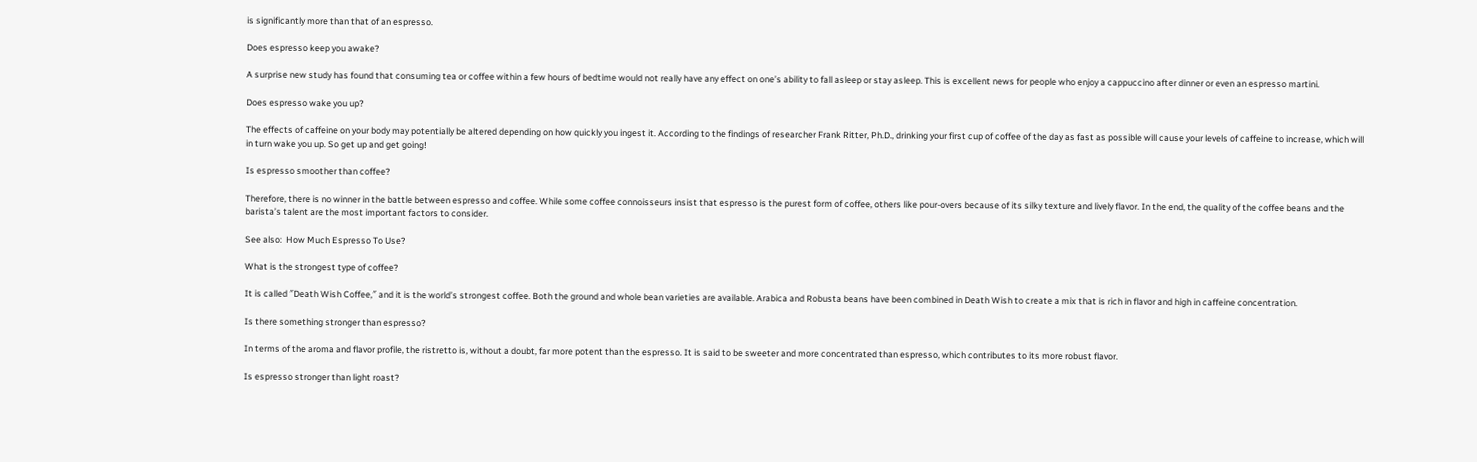is significantly more than that of an espresso.

Does espresso keep you awake?

A surprise new study has found that consuming tea or coffee within a few hours of bedtime would not really have any effect on one’s ability to fall asleep or stay asleep. This is excellent news for people who enjoy a cappuccino after dinner or even an espresso martini.

Does espresso wake you up?

The effects of caffeine on your body may potentially be altered depending on how quickly you ingest it. According to the findings of researcher Frank Ritter, Ph.D., drinking your first cup of coffee of the day as fast as possible will cause your levels of caffeine to increase, which will in turn wake you up. So get up and get going!

Is espresso smoother than coffee?

Therefore, there is no winner in the battle between espresso and coffee. While some coffee connoisseurs insist that espresso is the purest form of coffee, others like pour-overs because of its silky texture and lively flavor. In the end, the quality of the coffee beans and the barista’s talent are the most important factors to consider.

See also:  How Much Espresso To Use?

What is the strongest type of coffee?

It is called ″Death Wish Coffee,″ and it is the world’s strongest coffee. Both the ground and whole bean varieties are available. Arabica and Robusta beans have been combined in Death Wish to create a mix that is rich in flavor and high in caffeine concentration.

Is there something stronger than espresso?

In terms of the aroma and flavor profile, the ristretto is, without a doubt, far more potent than the espresso. It is said to be sweeter and more concentrated than espresso, which contributes to its more robust flavor.

Is espresso stronger than light roast?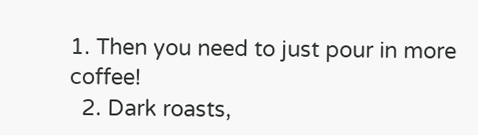1. Then you need to just pour in more coffee!
  2. Dark roasts,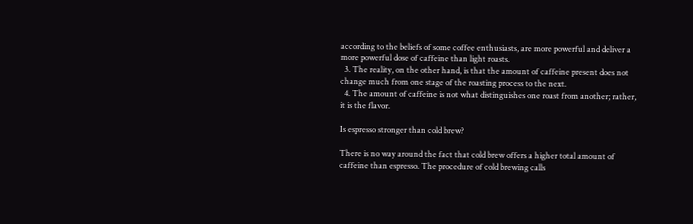according to the beliefs of some coffee enthusiasts, are more powerful and deliver a more powerful dose of caffeine than light roasts.
  3. The reality, on the other hand, is that the amount of caffeine present does not change much from one stage of the roasting process to the next.
  4. The amount of caffeine is not what distinguishes one roast from another; rather, it is the flavor.

Is espresso stronger than cold brew?

There is no way around the fact that cold brew offers a higher total amount of caffeine than espresso. The procedure of cold brewing calls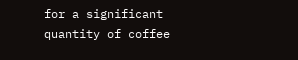for a significant quantity of coffee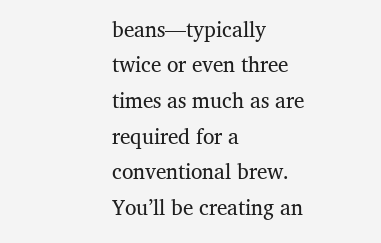beans—typically twice or even three times as much as are required for a conventional brew. You’ll be creating an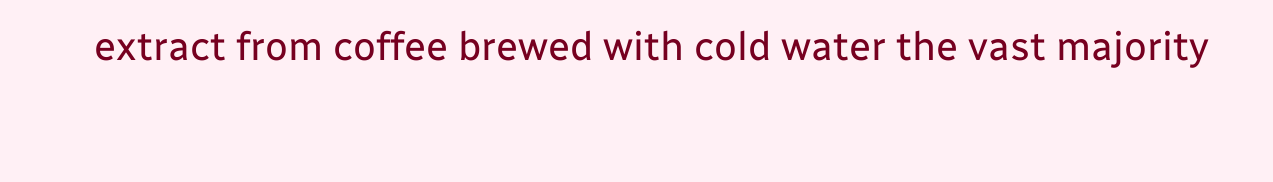extract from coffee brewed with cold water the vast majority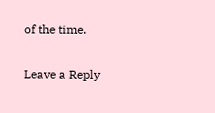of the time.

Leave a Reply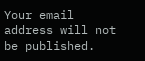Your email address will not be published.